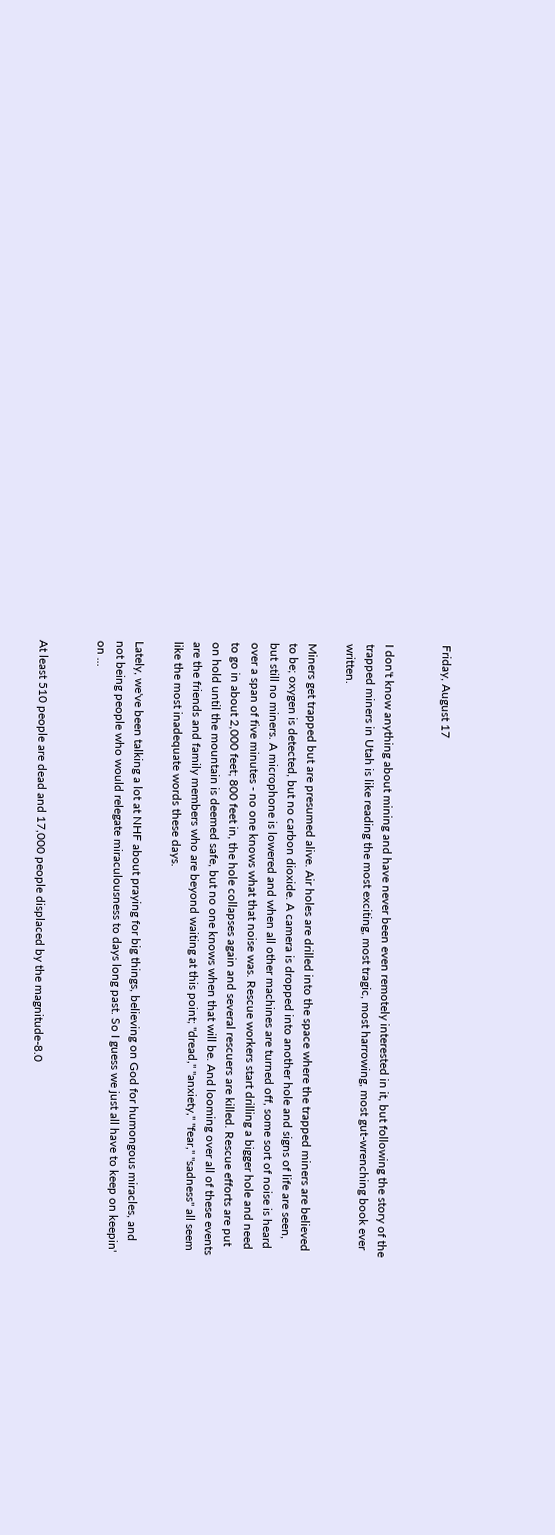Friday, August 17


I don't know anything about mining and have never been even remotely interested in it, but following the story of the trapped miners in Utah is like reading the most exciting, most tragic, most harrowing, most gut-wrenching book ever written.

Miners get trapped but are presumed alive. Air holes are drilled into the space where the trapped miners are believed to be; oxygen is detected, but no carbon dioxide. A camera is dropped into another hole and signs of life are seen, but still no miners. A microphone is lowered and when all other machines are turned off, some sort of noise is heard over a span of five minutes - no one knows what that noise was. Rescue workers start drilling a bigger hole and need to go in about 2,000 feet; 800 feet in, the hole collapses again and several rescuers are killed. Rescue efforts are put on hold until the mountain is deemed safe, but no one knows when that will be. And looming over all of these events are the friends and family members who are beyond waiting at this point; "dread," "anxiety," "fear," "sadness" all seem like the most inadequate words these days.

Lately, we've been talking a lot at NHF about praying for big things, believing on God for humongous miracles, and not being people who would relegate miraculousness to days long past. So I guess we just all have to keep on keepin' on ...


At least 510 people are dead and 17,000 people displaced by the magnitude-8.0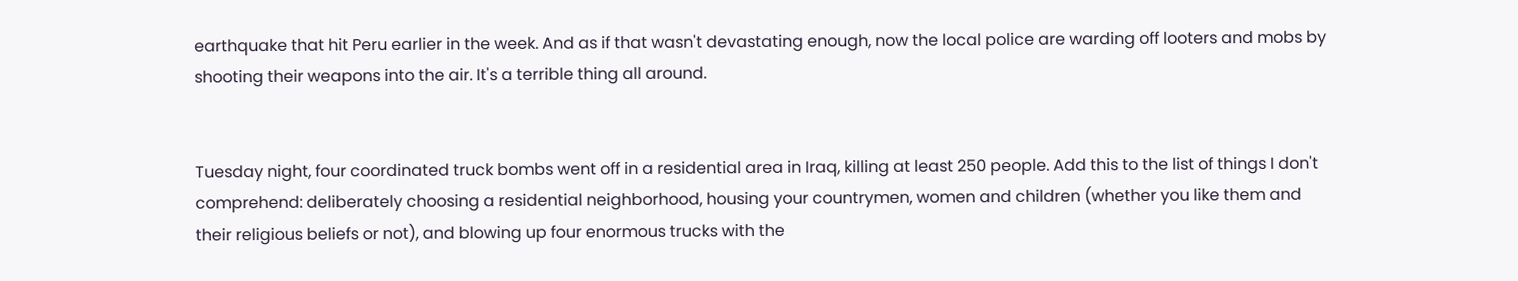earthquake that hit Peru earlier in the week. And as if that wasn't devastating enough, now the local police are warding off looters and mobs by shooting their weapons into the air. It's a terrible thing all around.


Tuesday night, four coordinated truck bombs went off in a residential area in Iraq, killing at least 250 people. Add this to the list of things I don't comprehend: deliberately choosing a residential neighborhood, housing your countrymen, women and children (whether you like them and their religious beliefs or not), and blowing up four enormous trucks with the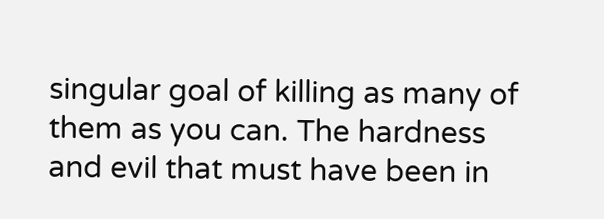singular goal of killing as many of them as you can. The hardness and evil that must have been in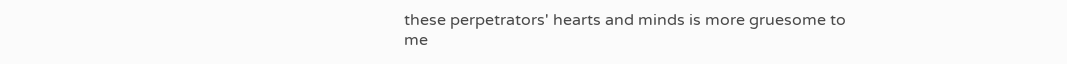these perpetrators' hearts and minds is more gruesome to me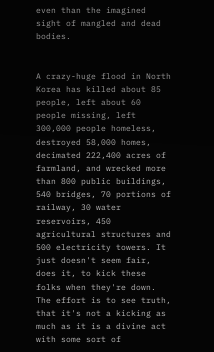even than the imagined sight of mangled and dead bodies.


A crazy-huge flood in North Korea has killed about 85 people, left about 60 people missing, left 300,000 people homeless, destroyed 58,000 homes, decimated 222,400 acres of farmland, and wrecked more than 800 public buildings, 540 bridges, 70 portions of railway, 30 water reservoirs, 450 agricultural structures and 500 electricity towers. It just doesn't seem fair, does it, to kick these folks when they're down. The effort is to see truth, that it's not a kicking as much as it is a divine act with some sort of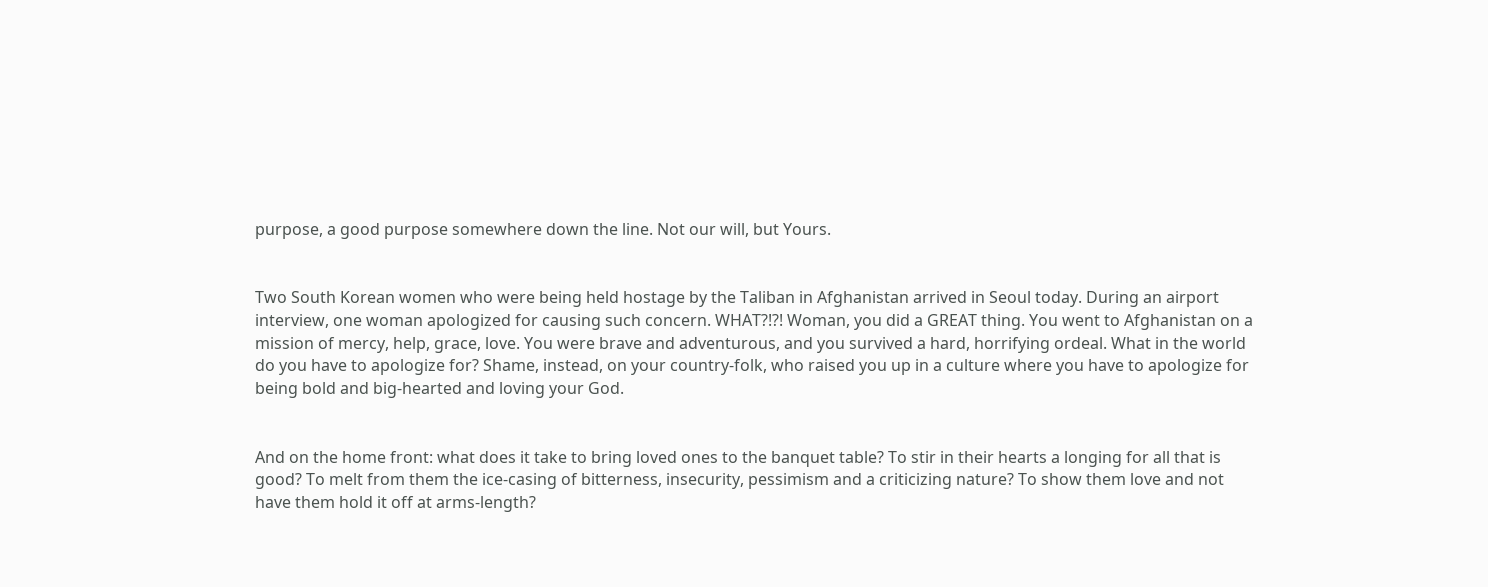purpose, a good purpose somewhere down the line. Not our will, but Yours.


Two South Korean women who were being held hostage by the Taliban in Afghanistan arrived in Seoul today. During an airport interview, one woman apologized for causing such concern. WHAT?!?! Woman, you did a GREAT thing. You went to Afghanistan on a mission of mercy, help, grace, love. You were brave and adventurous, and you survived a hard, horrifying ordeal. What in the world do you have to apologize for? Shame, instead, on your country-folk, who raised you up in a culture where you have to apologize for being bold and big-hearted and loving your God.


And on the home front: what does it take to bring loved ones to the banquet table? To stir in their hearts a longing for all that is good? To melt from them the ice-casing of bitterness, insecurity, pessimism and a criticizing nature? To show them love and not have them hold it off at arms-length?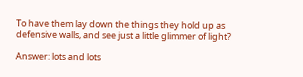To have them lay down the things they hold up as defensive walls, and see just a little glimmer of light?

Answer: lots and lots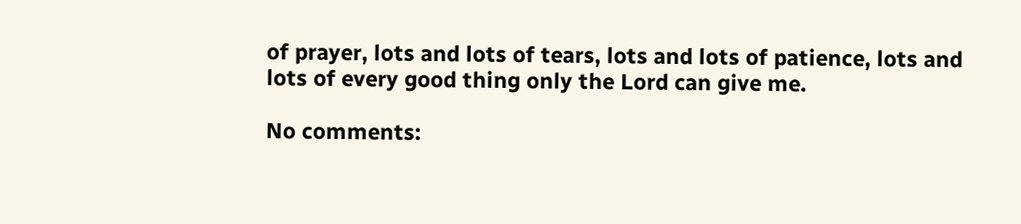of prayer, lots and lots of tears, lots and lots of patience, lots and lots of every good thing only the Lord can give me.

No comments: